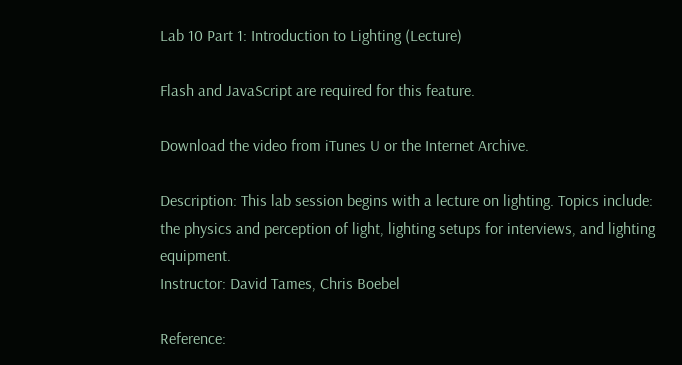Lab 10 Part 1: Introduction to Lighting (Lecture)

Flash and JavaScript are required for this feature.

Download the video from iTunes U or the Internet Archive.

Description: This lab session begins with a lecture on lighting. Topics include: the physics and perception of light, lighting setups for interviews, and lighting equipment.
Instructor: David Tames, Chris Boebel

Reference: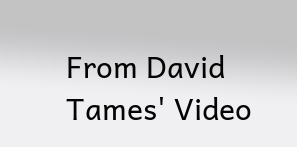From David Tames' Video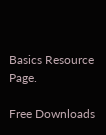Basics Resource Page.

Free Downloads